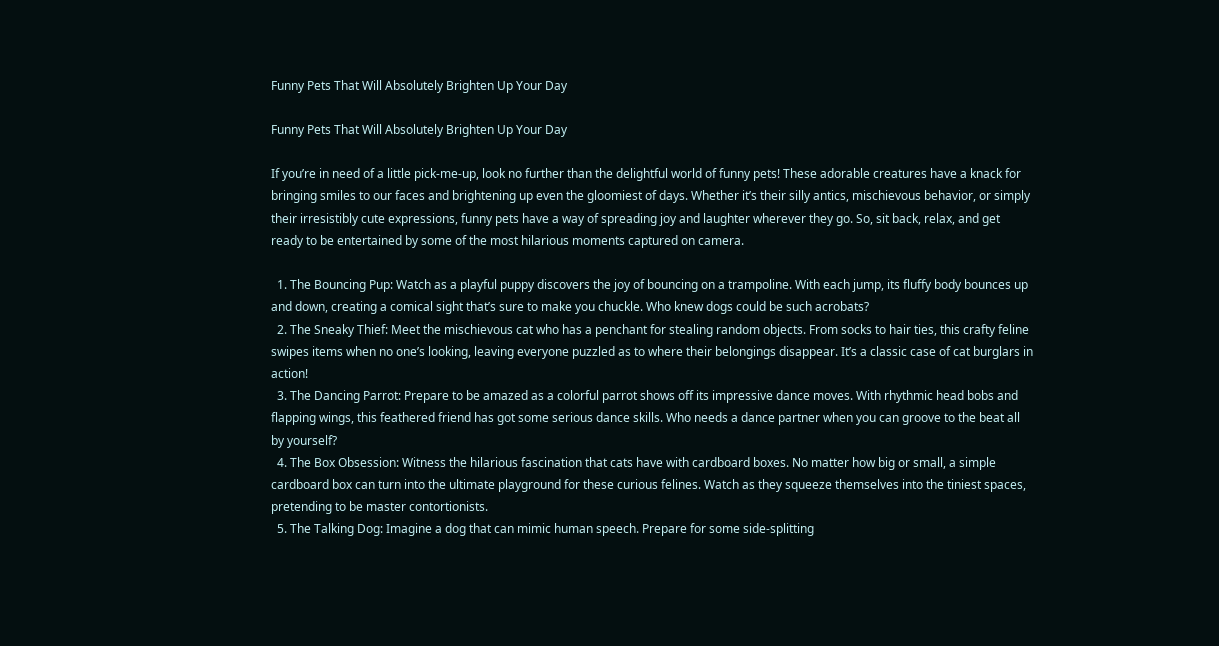Funny Pets That Will Absolutely Brighten Up Your Day

Funny Pets That Will Absolutely Brighten Up Your Day

If you’re in need of a little pick-me-up, look no further than the delightful world of funny pets! These adorable creatures have a knack for bringing smiles to our faces and brightening up even the gloomiest of days. Whether it’s their silly antics, mischievous behavior, or simply their irresistibly cute expressions, funny pets have a way of spreading joy and laughter wherever they go. So, sit back, relax, and get ready to be entertained by some of the most hilarious moments captured on camera.

  1. The Bouncing Pup: Watch as a playful puppy discovers the joy of bouncing on a trampoline. With each jump, its fluffy body bounces up and down, creating a comical sight that’s sure to make you chuckle. Who knew dogs could be such acrobats?
  2. The Sneaky Thief: Meet the mischievous cat who has a penchant for stealing random objects. From socks to hair ties, this crafty feline swipes items when no one’s looking, leaving everyone puzzled as to where their belongings disappear. It’s a classic case of cat burglars in action!
  3. The Dancing Parrot: Prepare to be amazed as a colorful parrot shows off its impressive dance moves. With rhythmic head bobs and flapping wings, this feathered friend has got some serious dance skills. Who needs a dance partner when you can groove to the beat all by yourself?
  4. The Box Obsession: Witness the hilarious fascination that cats have with cardboard boxes. No matter how big or small, a simple cardboard box can turn into the ultimate playground for these curious felines. Watch as they squeeze themselves into the tiniest spaces, pretending to be master contortionists.
  5. The Talking Dog: Imagine a dog that can mimic human speech. Prepare for some side-splitting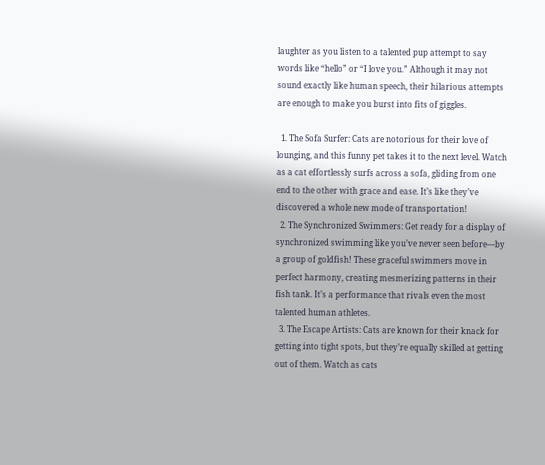laughter as you listen to a talented pup attempt to say words like “hello” or “I love you.” Although it may not sound exactly like human speech, their hilarious attempts are enough to make you burst into fits of giggles.

  1. The Sofa Surfer: Cats are notorious for their love of lounging, and this funny pet takes it to the next level. Watch as a cat effortlessly surfs across a sofa, gliding from one end to the other with grace and ease. It’s like they’ve discovered a whole new mode of transportation!
  2. The Synchronized Swimmers: Get ready for a display of synchronized swimming like you’ve never seen before—by a group of goldfish! These graceful swimmers move in perfect harmony, creating mesmerizing patterns in their fish tank. It’s a performance that rivals even the most talented human athletes.
  3. The Escape Artists: Cats are known for their knack for getting into tight spots, but they’re equally skilled at getting out of them. Watch as cats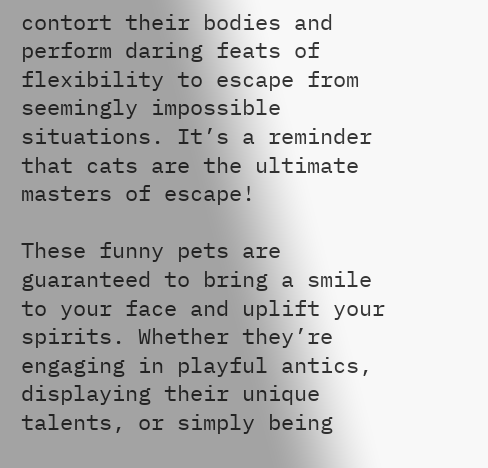contort their bodies and perform daring feats of flexibility to escape from seemingly impossible situations. It’s a reminder that cats are the ultimate masters of escape!

These funny pets are guaranteed to bring a smile to your face and uplift your spirits. Whether they’re engaging in playful antics, displaying their unique talents, or simply being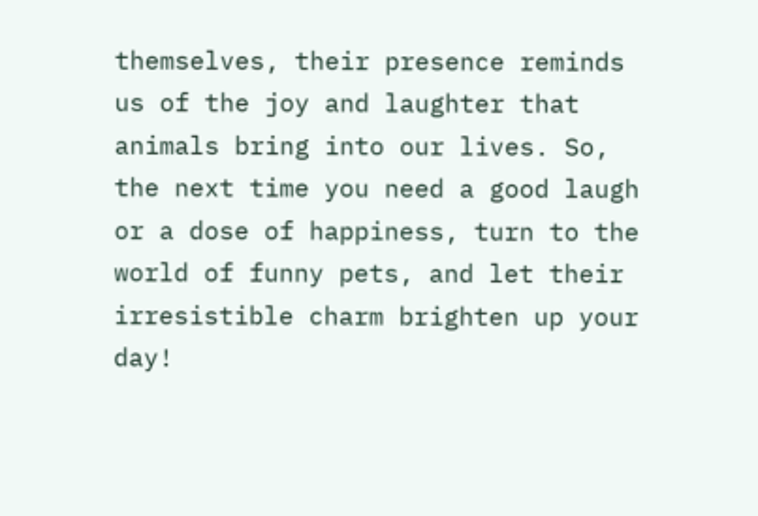themselves, their presence reminds us of the joy and laughter that animals bring into our lives. So, the next time you need a good laugh or a dose of happiness, turn to the world of funny pets, and let their irresistible charm brighten up your day!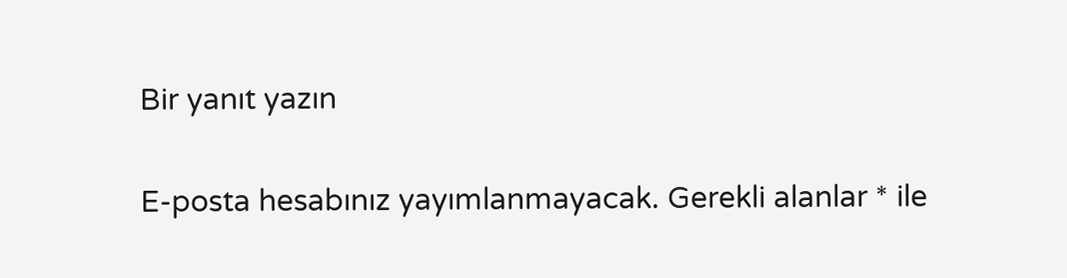Bir yanıt yazın

E-posta hesabınız yayımlanmayacak. Gerekli alanlar * ile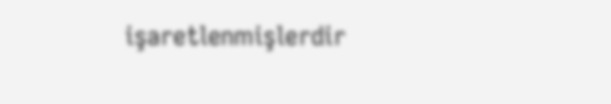işaretlenmişlerdir